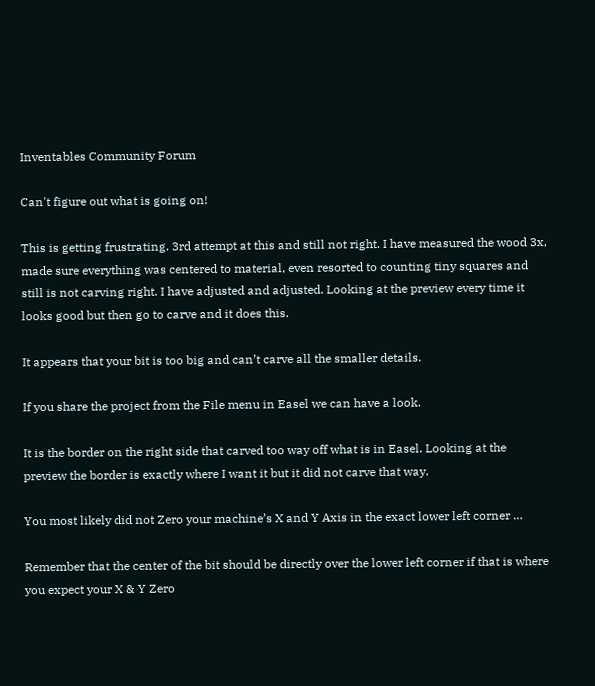Inventables Community Forum

Can't figure out what is going on!

This is getting frustrating. 3rd attempt at this and still not right. I have measured the wood 3x, made sure everything was centered to material, even resorted to counting tiny squares and still is not carving right. I have adjusted and adjusted. Looking at the preview every time it looks good but then go to carve and it does this.

It appears that your bit is too big and can’t carve all the smaller details.

If you share the project from the File menu in Easel we can have a look.

It is the border on the right side that carved too way off what is in Easel. Looking at the preview the border is exactly where I want it but it did not carve that way.

You most likely did not Zero your machine’s X and Y Axis in the exact lower left corner …

Remember that the center of the bit should be directly over the lower left corner if that is where you expect your X & Y Zero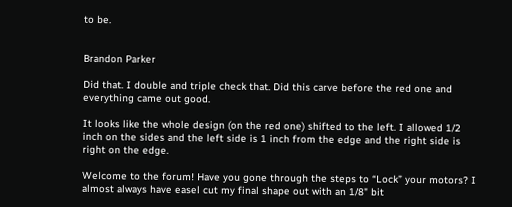to be.


Brandon Parker

Did that. I double and triple check that. Did this carve before the red one and everything came out good.

It looks like the whole design (on the red one) shifted to the left. I allowed 1/2 inch on the sides and the left side is 1 inch from the edge and the right side is right on the edge.

Welcome to the forum! Have you gone through the steps to “Lock” your motors? I almost always have easel cut my final shape out with an 1/8" bit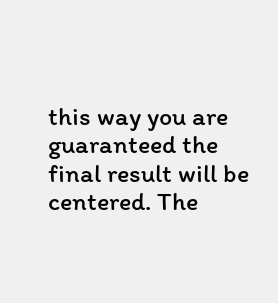this way you are guaranteed the final result will be centered. The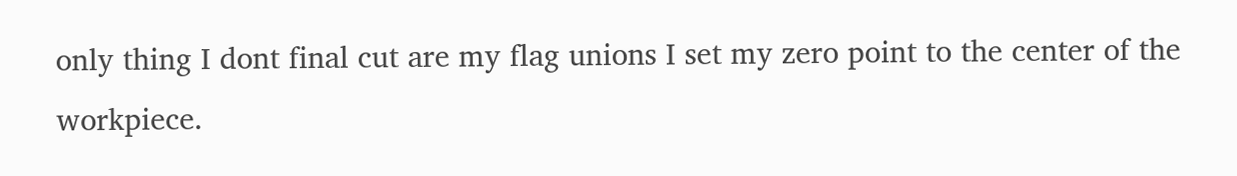only thing I dont final cut are my flag unions I set my zero point to the center of the workpiece.